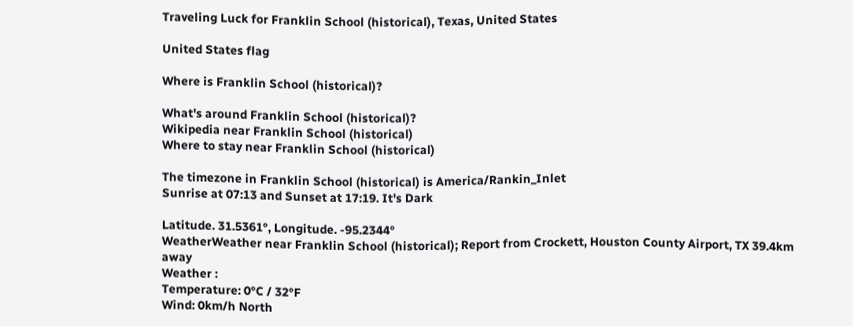Traveling Luck for Franklin School (historical), Texas, United States

United States flag

Where is Franklin School (historical)?

What's around Franklin School (historical)?
Wikipedia near Franklin School (historical)
Where to stay near Franklin School (historical)

The timezone in Franklin School (historical) is America/Rankin_Inlet
Sunrise at 07:13 and Sunset at 17:19. It's Dark

Latitude. 31.5361°, Longitude. -95.2344°
WeatherWeather near Franklin School (historical); Report from Crockett, Houston County Airport, TX 39.4km away
Weather :
Temperature: 0°C / 32°F
Wind: 0km/h North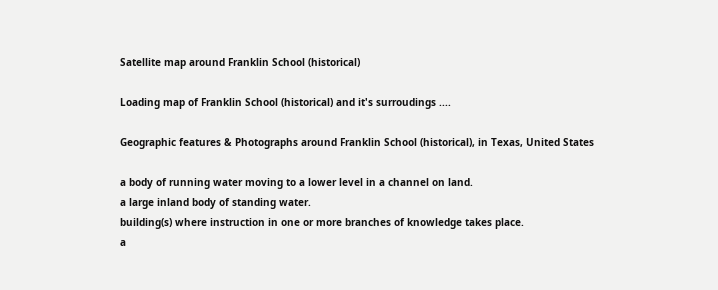Satellite map around Franklin School (historical)

Loading map of Franklin School (historical) and it's surroudings ....

Geographic features & Photographs around Franklin School (historical), in Texas, United States

a body of running water moving to a lower level in a channel on land.
a large inland body of standing water.
building(s) where instruction in one or more branches of knowledge takes place.
a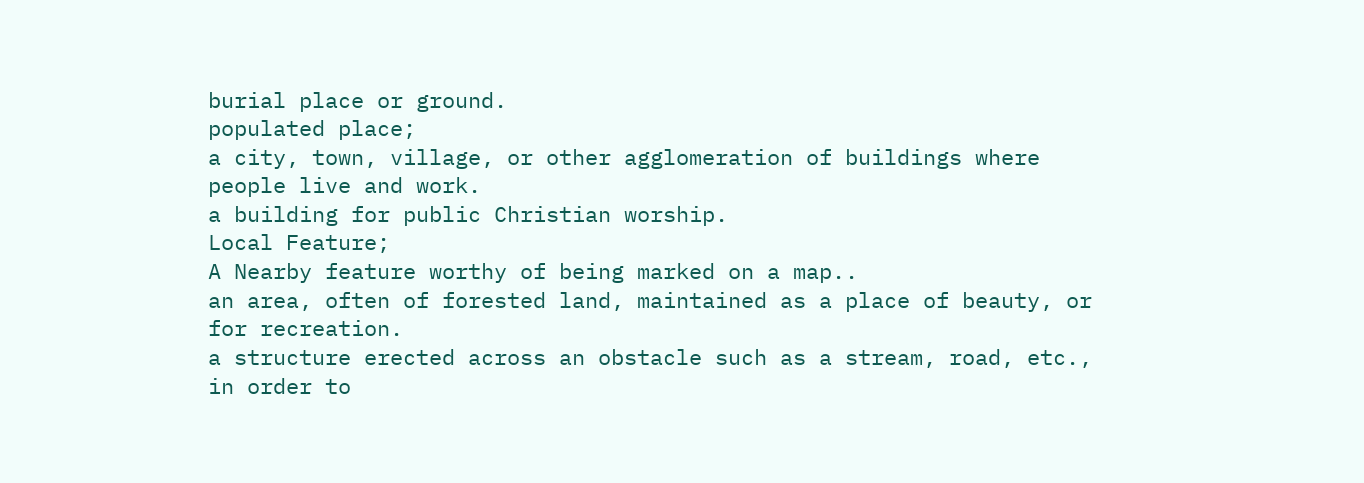burial place or ground.
populated place;
a city, town, village, or other agglomeration of buildings where people live and work.
a building for public Christian worship.
Local Feature;
A Nearby feature worthy of being marked on a map..
an area, often of forested land, maintained as a place of beauty, or for recreation.
a structure erected across an obstacle such as a stream, road, etc., in order to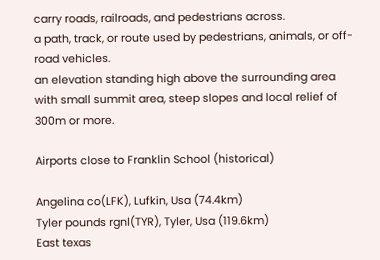carry roads, railroads, and pedestrians across.
a path, track, or route used by pedestrians, animals, or off-road vehicles.
an elevation standing high above the surrounding area with small summit area, steep slopes and local relief of 300m or more.

Airports close to Franklin School (historical)

Angelina co(LFK), Lufkin, Usa (74.4km)
Tyler pounds rgnl(TYR), Tyler, Usa (119.6km)
East texas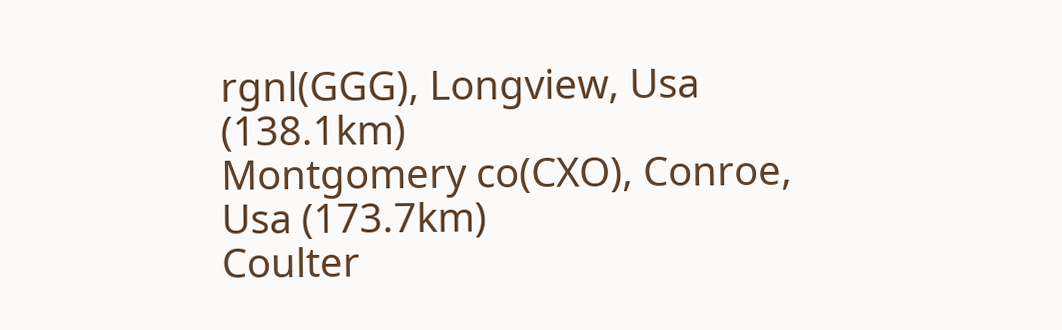rgnl(GGG), Longview, Usa (138.1km)
Montgomery co(CXO), Conroe, Usa (173.7km)
Coulter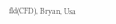fld(CFD), Bryan, Usa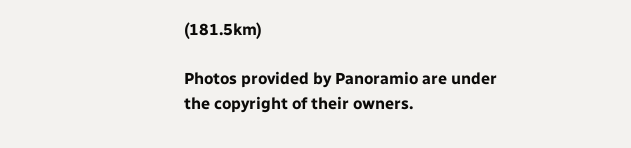(181.5km)

Photos provided by Panoramio are under the copyright of their owners.